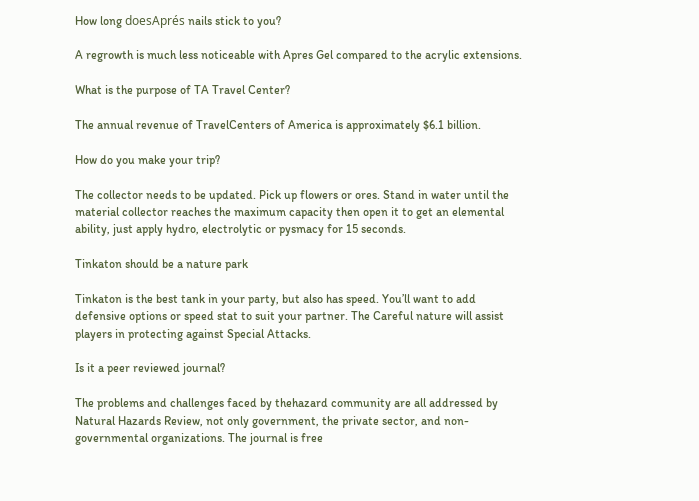How long doesAprés nails stick to you?

A regrowth is much less noticeable with Apres Gel compared to the acrylic extensions.

What is the purpose of TA Travel Center?

The annual revenue of TravelCenters of America is approximately $6.1 billion.

How do you make your trip?

The collector needs to be updated. Pick up flowers or ores. Stand in water until the material collector reaches the maximum capacity then open it to get an elemental ability, just apply hydro, electrolytic or pysmacy for 15 seconds.

Tinkaton should be a nature park

Tinkaton is the best tank in your party, but also has speed. You’ll want to add defensive options or speed stat to suit your partner. The Careful nature will assist players in protecting against Special Attacks.

Is it a peer reviewed journal?

The problems and challenges faced by thehazard community are all addressed by Natural Hazards Review, not only government, the private sector, and non-governmental organizations. The journal is free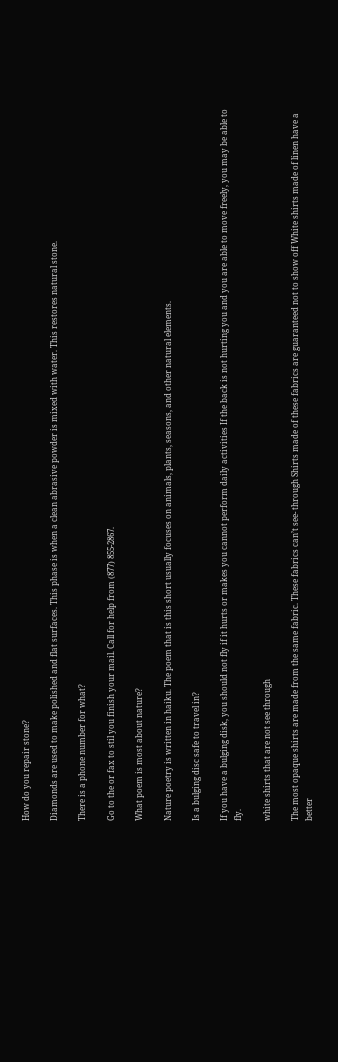How do you repair stone?

Diamonds are used to make polished and flat surfaces. This phase is when a clean abrasive powder is mixed with water. This restores natural stone.

There is a phone number for what?

Go to the or fax to stil you finish your mail. Call for help from (877) 855-2867.

What poem is most about nature?

Nature poetry is written in haiku. The poem that is this short usually focuses on animals, plants, seasons, and other natural elements.

Is a bulging disc safe to travel in?

If you have a bulging disk, you should not fly if it hurts or makes you cannot perform daily activities If the back is not hurting you and you are able to move freely, you may be able to fly.

white shirts that are not see through

The most opaque shirts are made from the same fabric. These fabrics can’t see- through Shirts made of these fabrics are guaranteed not to show off White shirts made of linen have a better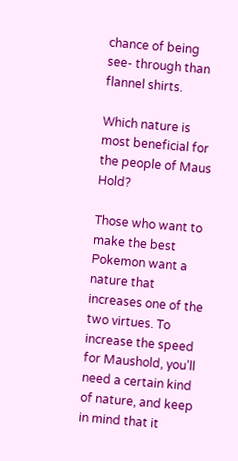chance of being see- through than flannel shirts.

Which nature is most beneficial for the people of Maus Hold?

Those who want to make the best Pokemon want a nature that increases one of the two virtues. To increase the speed for Maushold, you’ll need a certain kind of nature, and keep in mind that it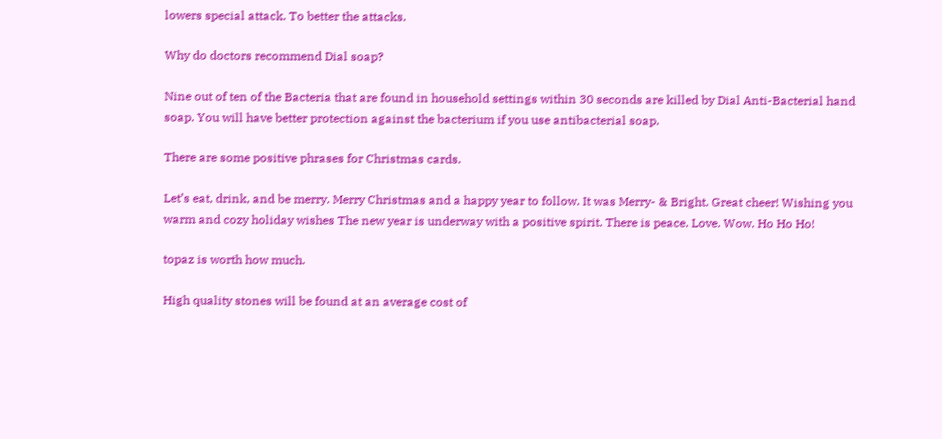lowers special attack. To better the attacks.

Why do doctors recommend Dial soap?

Nine out of ten of the Bacteria that are found in household settings within 30 seconds are killed by Dial Anti-Bacterial hand soap. You will have better protection against the bacterium if you use antibacterial soap.

There are some positive phrases for Christmas cards.

Let’s eat, drink, and be merry. Merry Christmas and a happy year to follow. It was Merry- & Bright. Great cheer! Wishing you warm and cozy holiday wishes The new year is underway with a positive spirit. There is peace. Love. Wow. Ho Ho Ho!

topaz is worth how much.

High quality stones will be found at an average cost of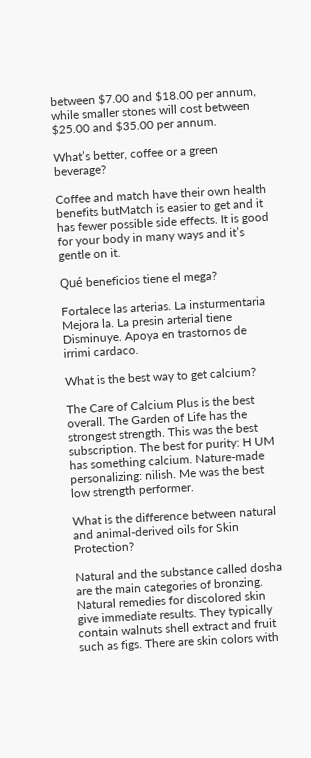between $7.00 and $18.00 per annum, while smaller stones will cost between $25.00 and $35.00 per annum.

What’s better, coffee or a green beverage?

Coffee and match have their own health benefits butMatch is easier to get and it has fewer possible side effects. It is good for your body in many ways and it’s gentle on it.

Qué beneficios tiene el mega?

Fortalece las arterias. La insturmentaria Mejora la. La presin arterial tiene Disminuye. Apoya en trastornos de irrimi cardaco.

What is the best way to get calcium?

The Care of Calcium Plus is the best overall. The Garden of Life has the strongest strength. This was the best subscription. The best for purity: H UM has something calcium. Nature-made personalizing: nilish. Me was the best low strength performer.

What is the difference between natural and animal-derived oils for Skin Protection?

Natural and the substance called dosha are the main categories of bronzing. Natural remedies for discolored skin give immediate results. They typically contain walnuts shell extract and fruit such as figs. There are skin colors with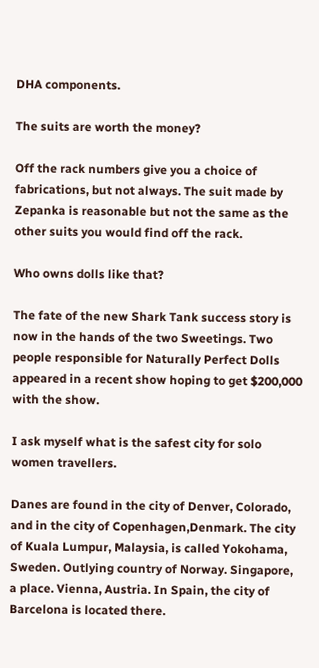DHA components.

The suits are worth the money?

Off the rack numbers give you a choice of fabrications, but not always. The suit made by Zepanka is reasonable but not the same as the other suits you would find off the rack.

Who owns dolls like that?

The fate of the new Shark Tank success story is now in the hands of the two Sweetings. Two people responsible for Naturally Perfect Dolls appeared in a recent show hoping to get $200,000 with the show.

I ask myself what is the safest city for solo women travellers.

Danes are found in the city of Denver, Colorado, and in the city of Copenhagen,Denmark. The city of Kuala Lumpur, Malaysia, is called Yokohama, Sweden. Outlying country of Norway. Singapore, a place. Vienna, Austria. In Spain, the city of Barcelona is located there.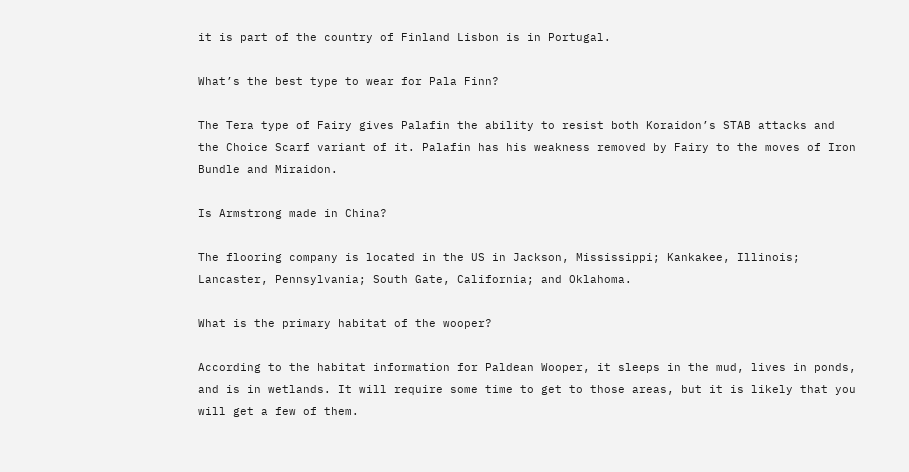it is part of the country of Finland Lisbon is in Portugal.

What’s the best type to wear for Pala Finn?

The Tera type of Fairy gives Palafin the ability to resist both Koraidon’s STAB attacks and the Choice Scarf variant of it. Palafin has his weakness removed by Fairy to the moves of Iron Bundle and Miraidon.

Is Armstrong made in China?

The flooring company is located in the US in Jackson, Mississippi; Kankakee, Illinois; Lancaster, Pennsylvania; South Gate, California; and Oklahoma.

What is the primary habitat of the wooper?

According to the habitat information for Paldean Wooper, it sleeps in the mud, lives in ponds, and is in wetlands. It will require some time to get to those areas, but it is likely that you will get a few of them.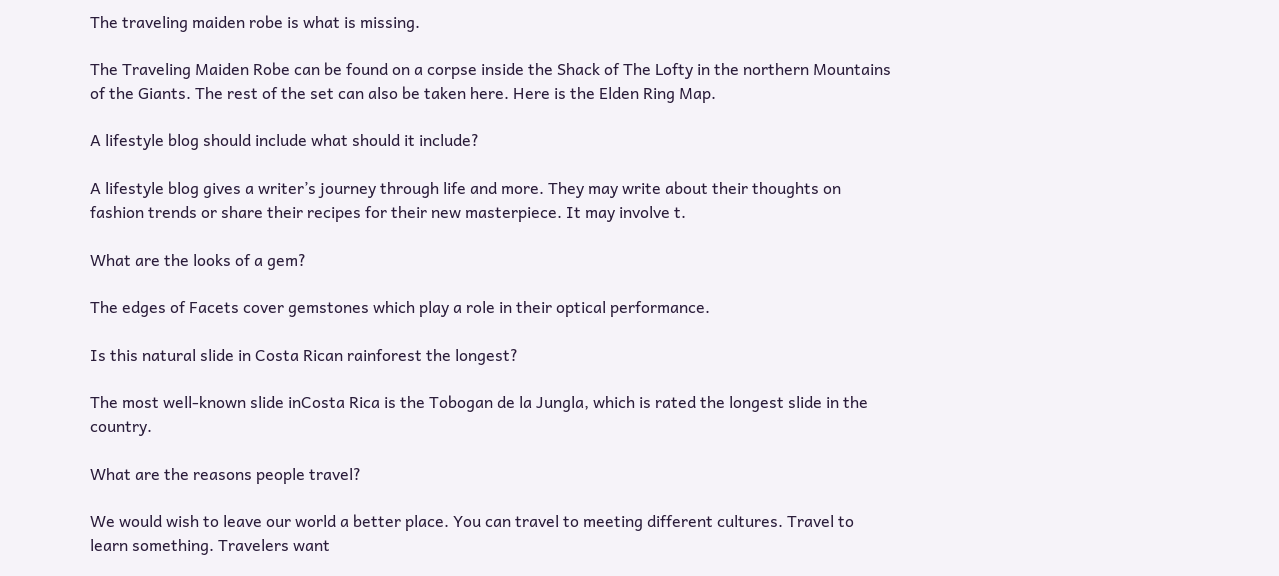The traveling maiden robe is what is missing.

The Traveling Maiden Robe can be found on a corpse inside the Shack of The Lofty in the northern Mountains of the Giants. The rest of the set can also be taken here. Here is the Elden Ring Map.

A lifestyle blog should include what should it include?

A lifestyle blog gives a writer’s journey through life and more. They may write about their thoughts on fashion trends or share their recipes for their new masterpiece. It may involve t.

What are the looks of a gem?

The edges of Facets cover gemstones which play a role in their optical performance.

Is this natural slide in Costa Rican rainforest the longest?

The most well-known slide inCosta Rica is the Tobogan de la Jungla, which is rated the longest slide in the country.

What are the reasons people travel?

We would wish to leave our world a better place. You can travel to meeting different cultures. Travel to learn something. Travelers want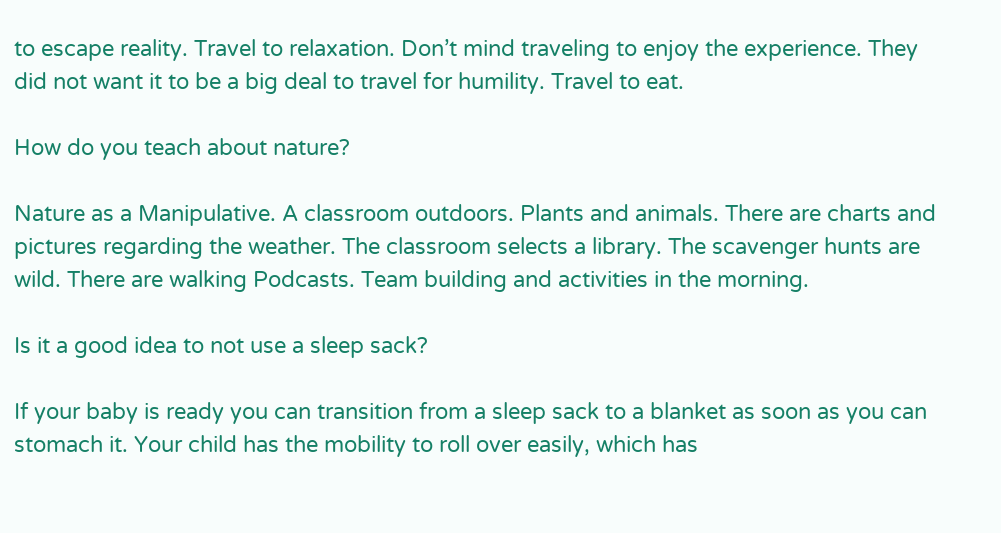to escape reality. Travel to relaxation. Don’t mind traveling to enjoy the experience. They did not want it to be a big deal to travel for humility. Travel to eat.

How do you teach about nature?

Nature as a Manipulative. A classroom outdoors. Plants and animals. There are charts and pictures regarding the weather. The classroom selects a library. The scavenger hunts are wild. There are walking Podcasts. Team building and activities in the morning.

Is it a good idea to not use a sleep sack?

If your baby is ready you can transition from a sleep sack to a blanket as soon as you can stomach it. Your child has the mobility to roll over easily, which has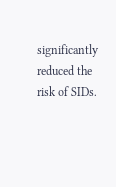significantly reduced the risk of SIDs.